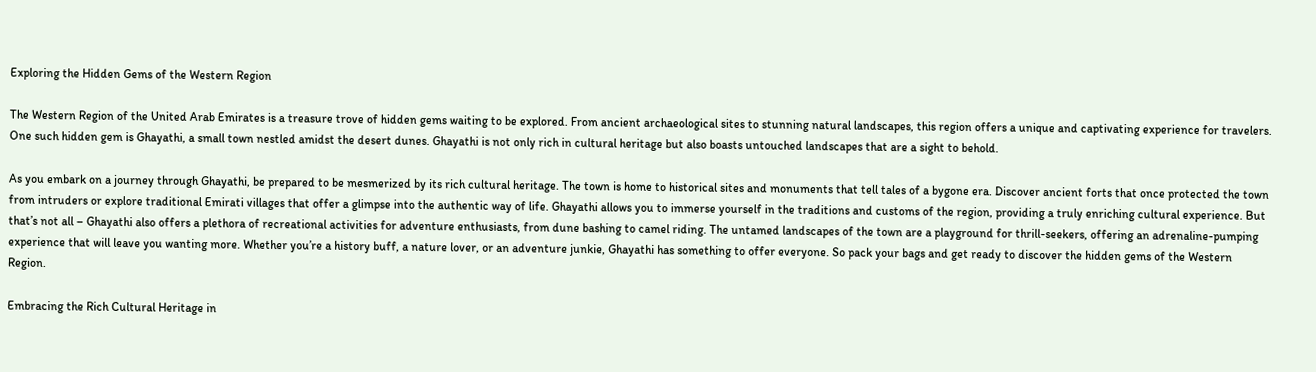Exploring the Hidden Gems of the Western Region

The Western Region of the United Arab Emirates is a treasure trove of hidden gems waiting to be explored. From ancient archaeological sites to stunning natural landscapes, this region offers a unique and captivating experience for travelers. One such hidden gem is Ghayathi, a small town nestled amidst the desert dunes. Ghayathi is not only rich in cultural heritage but also boasts untouched landscapes that are a sight to behold.

As you embark on a journey through Ghayathi, be prepared to be mesmerized by its rich cultural heritage. The town is home to historical sites and monuments that tell tales of a bygone era. Discover ancient forts that once protected the town from intruders or explore traditional Emirati villages that offer a glimpse into the authentic way of life. Ghayathi allows you to immerse yourself in the traditions and customs of the region, providing a truly enriching cultural experience. But that’s not all – Ghayathi also offers a plethora of recreational activities for adventure enthusiasts, from dune bashing to camel riding. The untamed landscapes of the town are a playground for thrill-seekers, offering an adrenaline-pumping experience that will leave you wanting more. Whether you’re a history buff, a nature lover, or an adventure junkie, Ghayathi has something to offer everyone. So pack your bags and get ready to discover the hidden gems of the Western Region.

Embracing the Rich Cultural Heritage in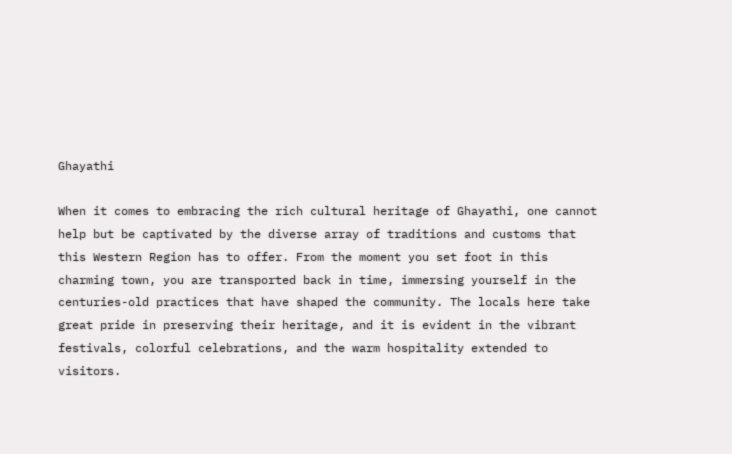Ghayathi

When it comes to embracing the rich cultural heritage of Ghayathi, one cannot help but be captivated by the diverse array of traditions and customs that this Western Region has to offer. From the moment you set foot in this charming town, you are transported back in time, immersing yourself in the centuries-old practices that have shaped the community. The locals here take great pride in preserving their heritage, and it is evident in the vibrant festivals, colorful celebrations, and the warm hospitality extended to visitors.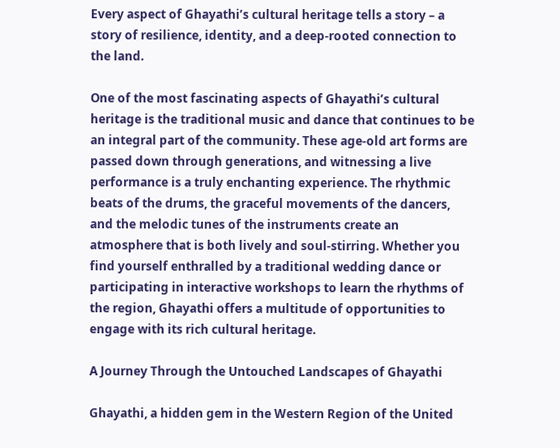Every aspect of Ghayathi’s cultural heritage tells a story – a story of resilience, identity, and a deep-rooted connection to the land.

One of the most fascinating aspects of Ghayathi’s cultural heritage is the traditional music and dance that continues to be an integral part of the community. These age-old art forms are passed down through generations, and witnessing a live performance is a truly enchanting experience. The rhythmic beats of the drums, the graceful movements of the dancers, and the melodic tunes of the instruments create an atmosphere that is both lively and soul-stirring. Whether you find yourself enthralled by a traditional wedding dance or participating in interactive workshops to learn the rhythms of the region, Ghayathi offers a multitude of opportunities to engage with its rich cultural heritage.

A Journey Through the Untouched Landscapes of Ghayathi

Ghayathi, a hidden gem in the Western Region of the United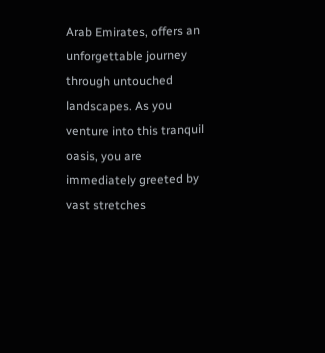Arab Emirates, offers an unforgettable journey through untouched landscapes. As you venture into this tranquil oasis, you are immediately greeted by vast stretches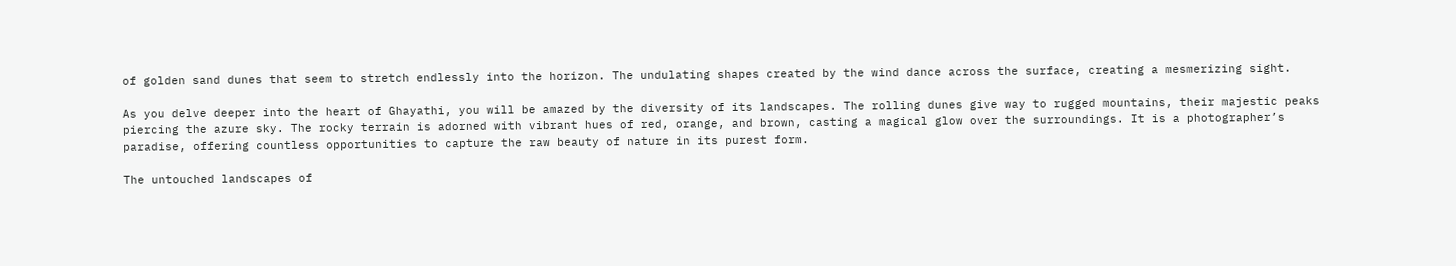of golden sand dunes that seem to stretch endlessly into the horizon. The undulating shapes created by the wind dance across the surface, creating a mesmerizing sight.

As you delve deeper into the heart of Ghayathi, you will be amazed by the diversity of its landscapes. The rolling dunes give way to rugged mountains, their majestic peaks piercing the azure sky. The rocky terrain is adorned with vibrant hues of red, orange, and brown, casting a magical glow over the surroundings. It is a photographer’s paradise, offering countless opportunities to capture the raw beauty of nature in its purest form.

The untouched landscapes of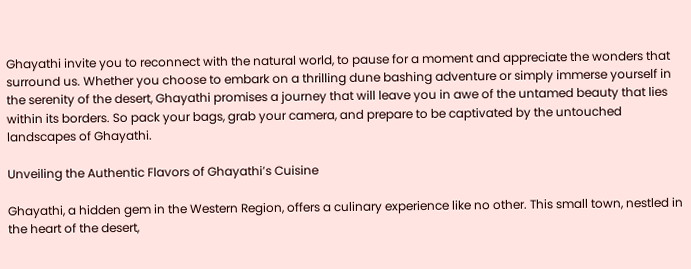Ghayathi invite you to reconnect with the natural world, to pause for a moment and appreciate the wonders that surround us. Whether you choose to embark on a thrilling dune bashing adventure or simply immerse yourself in the serenity of the desert, Ghayathi promises a journey that will leave you in awe of the untamed beauty that lies within its borders. So pack your bags, grab your camera, and prepare to be captivated by the untouched landscapes of Ghayathi.

Unveiling the Authentic Flavors of Ghayathi’s Cuisine

Ghayathi, a hidden gem in the Western Region, offers a culinary experience like no other. This small town, nestled in the heart of the desert,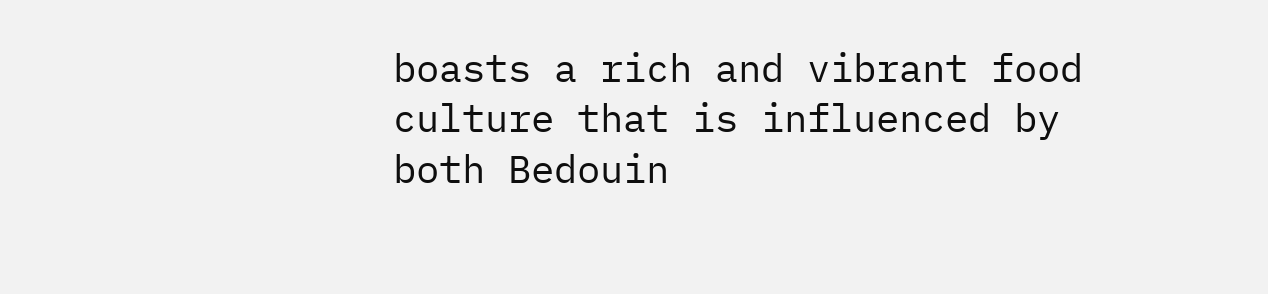boasts a rich and vibrant food culture that is influenced by both Bedouin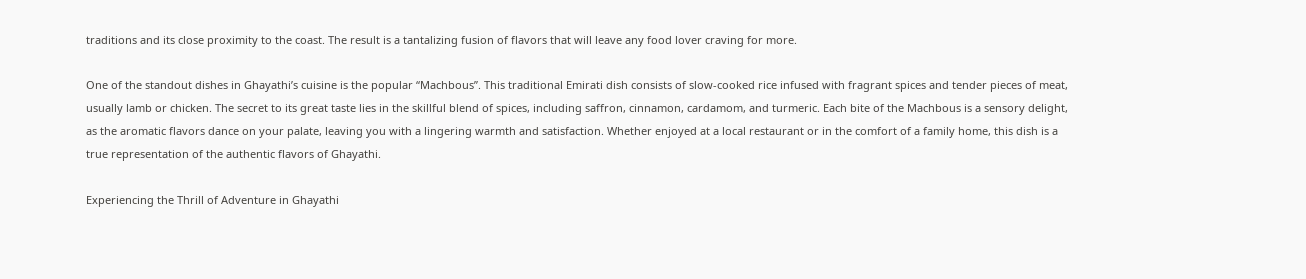traditions and its close proximity to the coast. The result is a tantalizing fusion of flavors that will leave any food lover craving for more.

One of the standout dishes in Ghayathi’s cuisine is the popular “Machbous”. This traditional Emirati dish consists of slow-cooked rice infused with fragrant spices and tender pieces of meat, usually lamb or chicken. The secret to its great taste lies in the skillful blend of spices, including saffron, cinnamon, cardamom, and turmeric. Each bite of the Machbous is a sensory delight, as the aromatic flavors dance on your palate, leaving you with a lingering warmth and satisfaction. Whether enjoyed at a local restaurant or in the comfort of a family home, this dish is a true representation of the authentic flavors of Ghayathi.

Experiencing the Thrill of Adventure in Ghayathi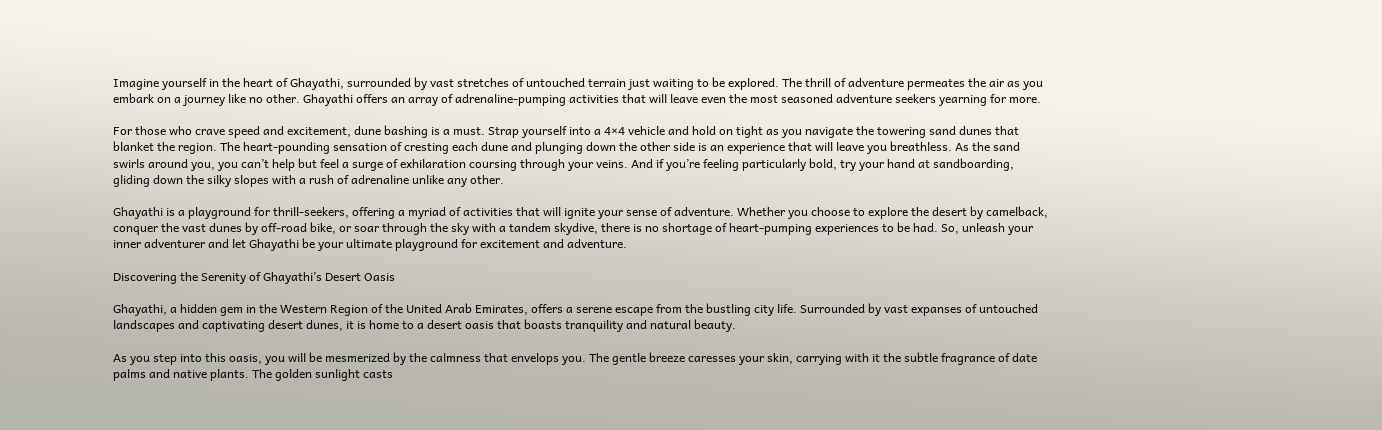Imagine yourself in the heart of Ghayathi, surrounded by vast stretches of untouched terrain just waiting to be explored. The thrill of adventure permeates the air as you embark on a journey like no other. Ghayathi offers an array of adrenaline-pumping activities that will leave even the most seasoned adventure seekers yearning for more.

For those who crave speed and excitement, dune bashing is a must. Strap yourself into a 4×4 vehicle and hold on tight as you navigate the towering sand dunes that blanket the region. The heart-pounding sensation of cresting each dune and plunging down the other side is an experience that will leave you breathless. As the sand swirls around you, you can’t help but feel a surge of exhilaration coursing through your veins. And if you’re feeling particularly bold, try your hand at sandboarding, gliding down the silky slopes with a rush of adrenaline unlike any other.

Ghayathi is a playground for thrill-seekers, offering a myriad of activities that will ignite your sense of adventure. Whether you choose to explore the desert by camelback, conquer the vast dunes by off-road bike, or soar through the sky with a tandem skydive, there is no shortage of heart-pumping experiences to be had. So, unleash your inner adventurer and let Ghayathi be your ultimate playground for excitement and adventure.

Discovering the Serenity of Ghayathi’s Desert Oasis

Ghayathi, a hidden gem in the Western Region of the United Arab Emirates, offers a serene escape from the bustling city life. Surrounded by vast expanses of untouched landscapes and captivating desert dunes, it is home to a desert oasis that boasts tranquility and natural beauty.

As you step into this oasis, you will be mesmerized by the calmness that envelops you. The gentle breeze caresses your skin, carrying with it the subtle fragrance of date palms and native plants. The golden sunlight casts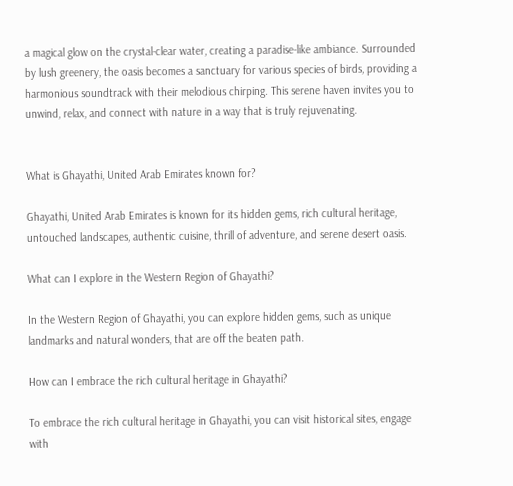a magical glow on the crystal-clear water, creating a paradise-like ambiance. Surrounded by lush greenery, the oasis becomes a sanctuary for various species of birds, providing a harmonious soundtrack with their melodious chirping. This serene haven invites you to unwind, relax, and connect with nature in a way that is truly rejuvenating.


What is Ghayathi, United Arab Emirates known for?

Ghayathi, United Arab Emirates is known for its hidden gems, rich cultural heritage, untouched landscapes, authentic cuisine, thrill of adventure, and serene desert oasis.

What can I explore in the Western Region of Ghayathi?

In the Western Region of Ghayathi, you can explore hidden gems, such as unique landmarks and natural wonders, that are off the beaten path.

How can I embrace the rich cultural heritage in Ghayathi?

To embrace the rich cultural heritage in Ghayathi, you can visit historical sites, engage with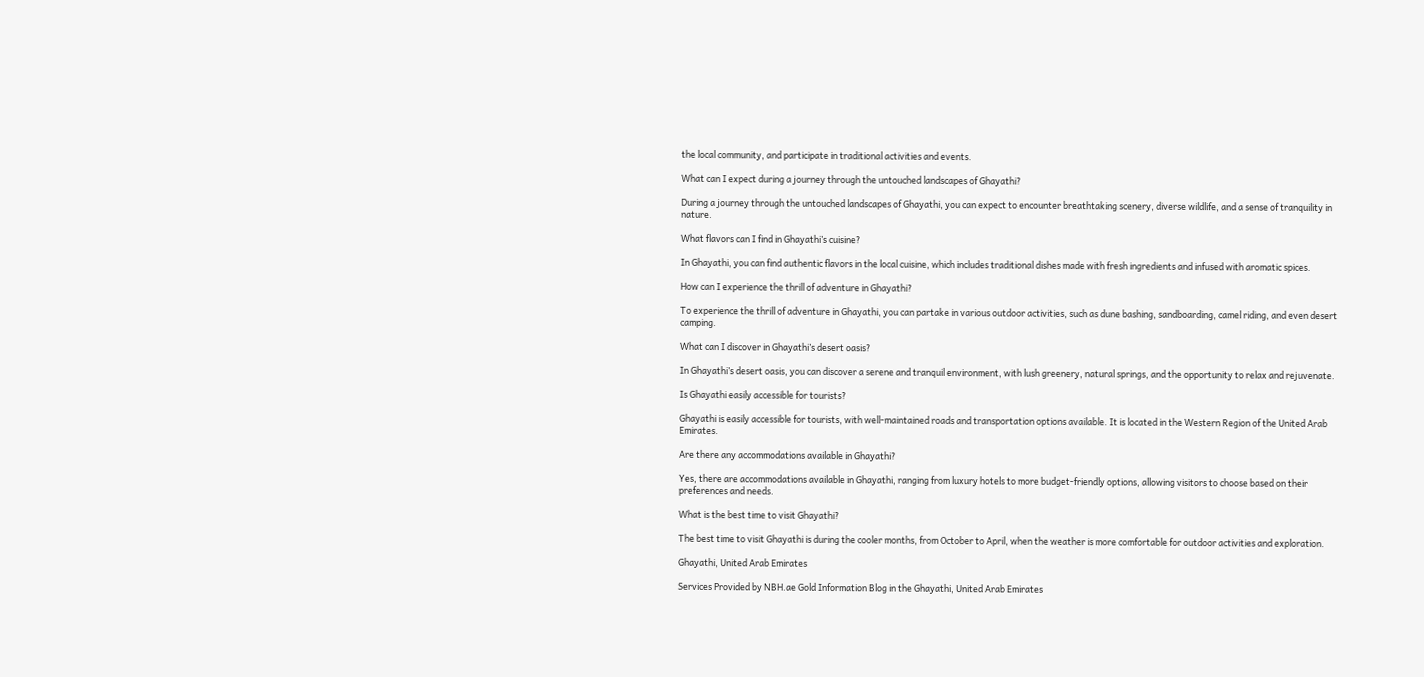the local community, and participate in traditional activities and events.

What can I expect during a journey through the untouched landscapes of Ghayathi?

During a journey through the untouched landscapes of Ghayathi, you can expect to encounter breathtaking scenery, diverse wildlife, and a sense of tranquility in nature.

What flavors can I find in Ghayathi’s cuisine?

In Ghayathi, you can find authentic flavors in the local cuisine, which includes traditional dishes made with fresh ingredients and infused with aromatic spices.

How can I experience the thrill of adventure in Ghayathi?

To experience the thrill of adventure in Ghayathi, you can partake in various outdoor activities, such as dune bashing, sandboarding, camel riding, and even desert camping.

What can I discover in Ghayathi’s desert oasis?

In Ghayathi’s desert oasis, you can discover a serene and tranquil environment, with lush greenery, natural springs, and the opportunity to relax and rejuvenate.

Is Ghayathi easily accessible for tourists?

Ghayathi is easily accessible for tourists, with well-maintained roads and transportation options available. It is located in the Western Region of the United Arab Emirates.

Are there any accommodations available in Ghayathi?

Yes, there are accommodations available in Ghayathi, ranging from luxury hotels to more budget-friendly options, allowing visitors to choose based on their preferences and needs.

What is the best time to visit Ghayathi?

The best time to visit Ghayathi is during the cooler months, from October to April, when the weather is more comfortable for outdoor activities and exploration.

Ghayathi, United Arab Emirates

Services Provided by NBH.ae Gold Information Blog in the Ghayathi, United Arab Emirates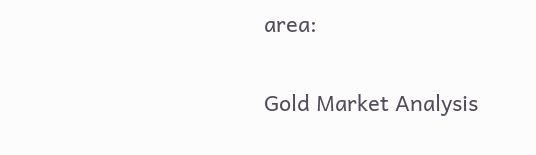area:

Gold Market Analysis